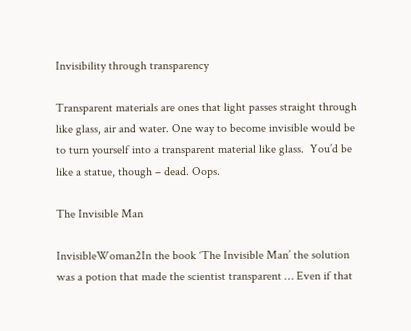Invisibility through transparency

Transparent materials are ones that light passes straight through like glass, air and water. One way to become invisible would be to turn yourself into a transparent material like glass.  You’d be like a statue, though – dead. Oops.

The Invisible Man

InvisibleWoman2In the book ‘The Invisible Man’ the solution was a potion that made the scientist transparent … Even if that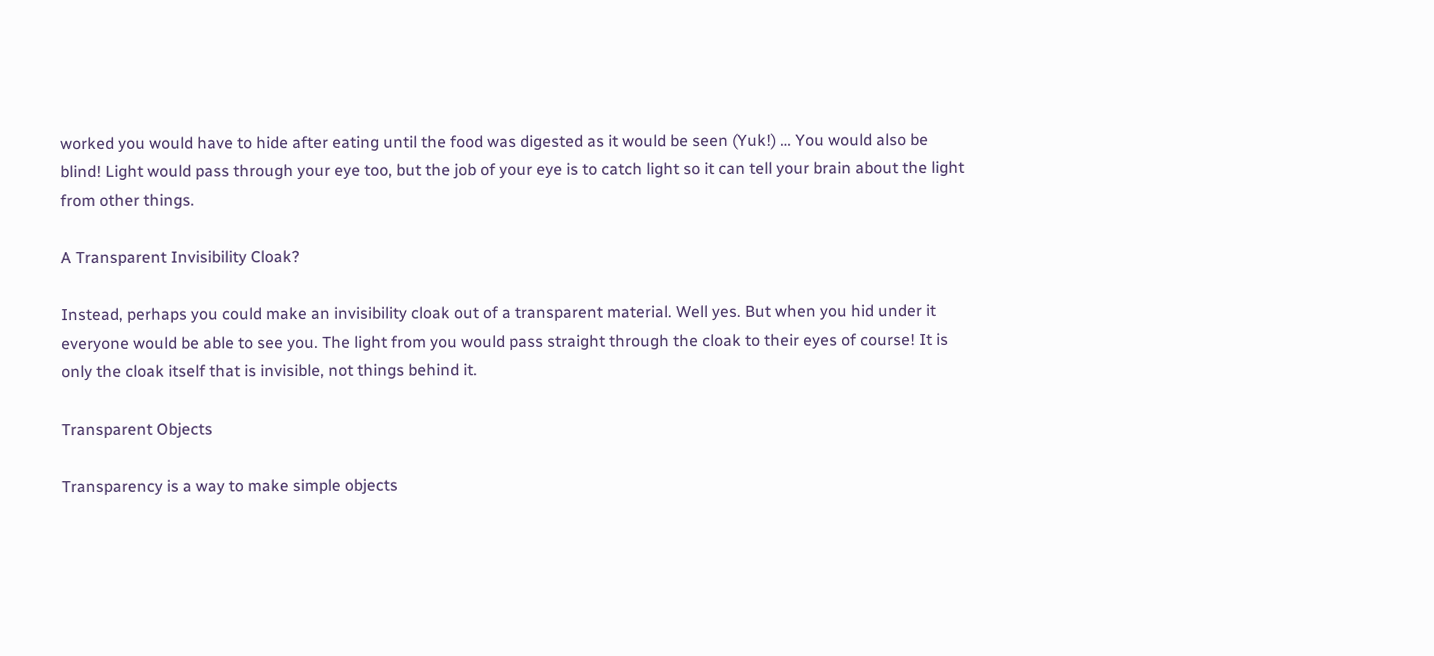worked you would have to hide after eating until the food was digested as it would be seen (Yuk!) … You would also be blind! Light would pass through your eye too, but the job of your eye is to catch light so it can tell your brain about the light from other things.

A Transparent Invisibility Cloak?

Instead, perhaps you could make an invisibility cloak out of a transparent material. Well yes. But when you hid under it everyone would be able to see you. The light from you would pass straight through the cloak to their eyes of course! It is only the cloak itself that is invisible, not things behind it.

Transparent Objects

Transparency is a way to make simple objects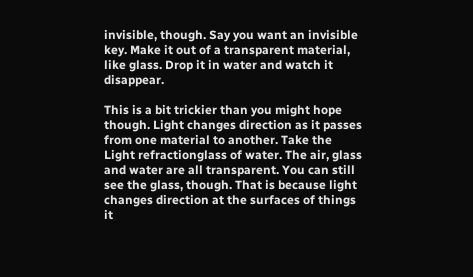invisible, though. Say you want an invisible key. Make it out of a transparent material, like glass. Drop it in water and watch it disappear.

This is a bit trickier than you might hope though. Light changes direction as it passes from one material to another. Take the Light refractionglass of water. The air, glass and water are all transparent. You can still see the glass, though. That is because light changes direction at the surfaces of things it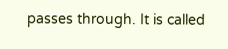passes through. It is called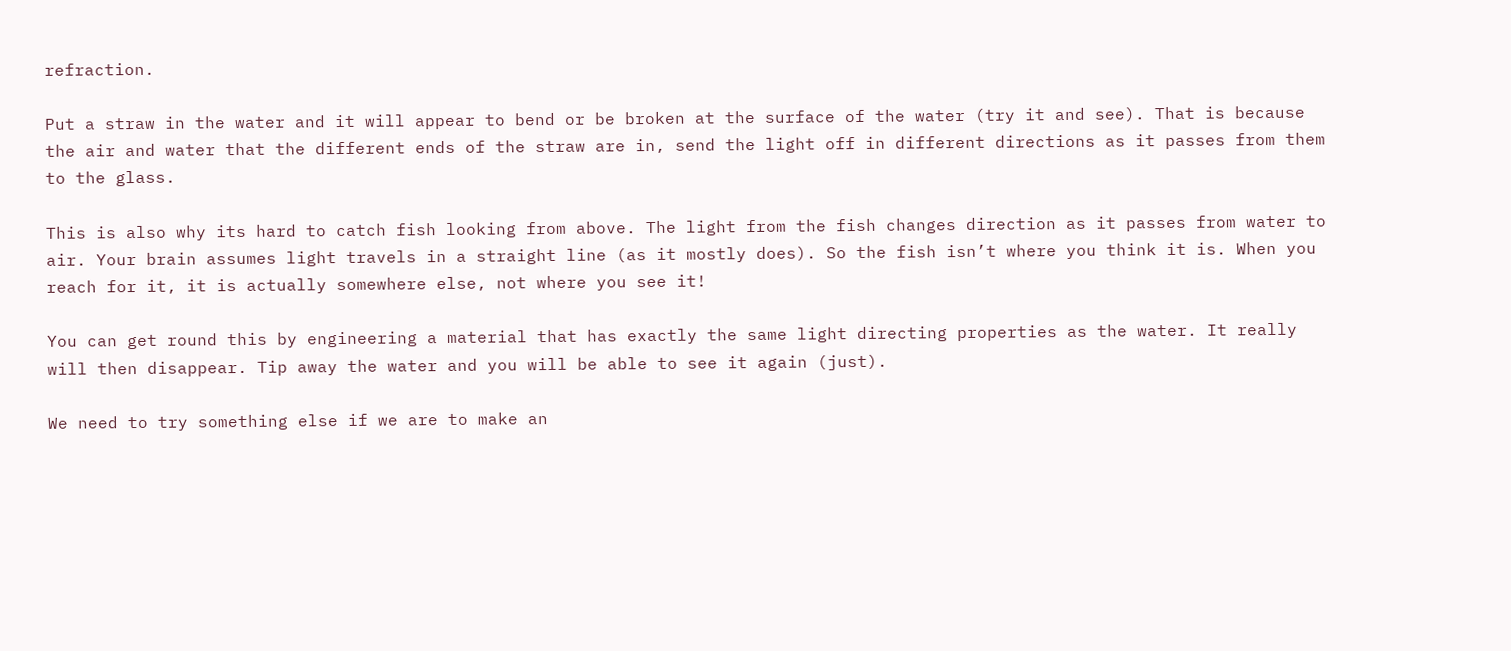refraction.

Put a straw in the water and it will appear to bend or be broken at the surface of the water (try it and see). That is because the air and water that the different ends of the straw are in, send the light off in different directions as it passes from them to the glass.

This is also why its hard to catch fish looking from above. The light from the fish changes direction as it passes from water to air. Your brain assumes light travels in a straight line (as it mostly does). So the fish isn’t where you think it is. When you reach for it, it is actually somewhere else, not where you see it!

You can get round this by engineering a material that has exactly the same light directing properties as the water. It really will then disappear. Tip away the water and you will be able to see it again (just).

We need to try something else if we are to make an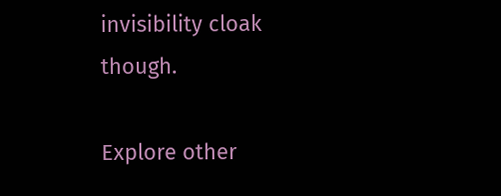invisibility cloak though.

Explore other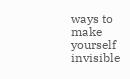ways to make yourself invisible